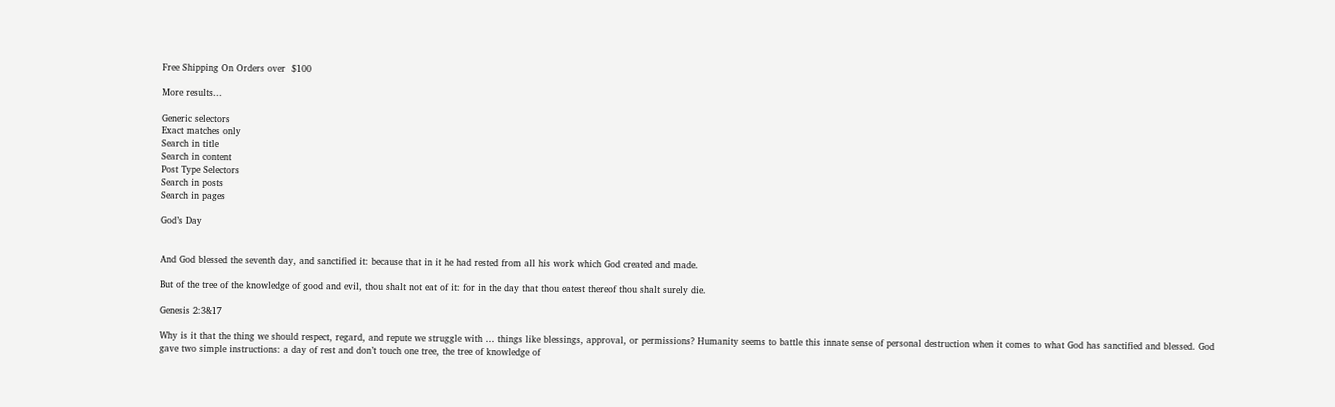Free Shipping On Orders over  $100

More results...

Generic selectors
Exact matches only
Search in title
Search in content
Post Type Selectors
Search in posts
Search in pages

God’s Day


And God blessed the seventh day, and sanctified it: because that in it he had rested from all his work which God created and made.

But of the tree of the knowledge of good and evil, thou shalt not eat of it: for in the day that thou eatest thereof thou shalt surely die.

Genesis 2:3&17

Why is it that the thing we should respect, regard, and repute we struggle with … things like blessings, approval, or permissions? Humanity seems to battle this innate sense of personal destruction when it comes to what God has sanctified and blessed. God gave two simple instructions: a day of rest and don’t touch one tree, the tree of knowledge of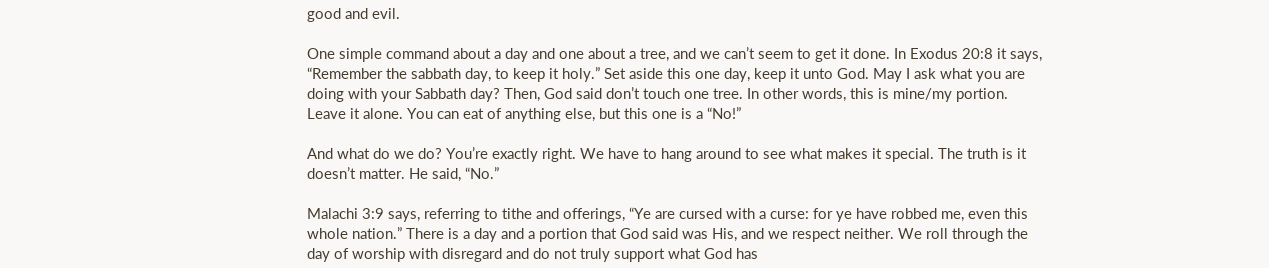good and evil.

One simple command about a day and one about a tree, and we can’t seem to get it done. In Exodus 20:8 it says, “Remember the sabbath day, to keep it holy.” Set aside this one day, keep it unto God. May I ask what you are doing with your Sabbath day? Then, God said don’t touch one tree. In other words, this is mine/my portion. Leave it alone. You can eat of anything else, but this one is a “No!”

And what do we do? You’re exactly right. We have to hang around to see what makes it special. The truth is it doesn’t matter. He said, “No.”

Malachi 3:9 says, referring to tithe and offerings, “Ye are cursed with a curse: for ye have robbed me, even this whole nation.” There is a day and a portion that God said was His, and we respect neither. We roll through the day of worship with disregard and do not truly support what God has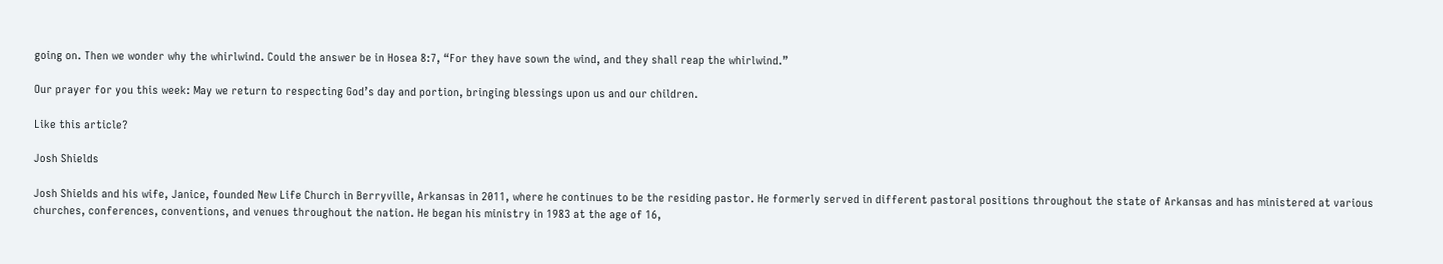going on. Then we wonder why the whirlwind. Could the answer be in Hosea 8:7, “For they have sown the wind, and they shall reap the whirlwind.”

Our prayer for you this week: May we return to respecting God’s day and portion, bringing blessings upon us and our children.

Like this article?

Josh Shields

Josh Shields and his wife, Janice, founded New Life Church in Berryville, Arkansas in 2011, where he continues to be the residing pastor. He formerly served in different pastoral positions throughout the state of Arkansas and has ministered at various churches, conferences, conventions, and venues throughout the nation. He began his ministry in 1983 at the age of 16,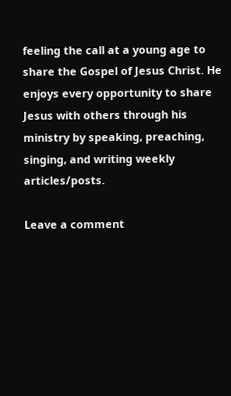feeling the call at a young age to share the Gospel of Jesus Christ. He enjoys every opportunity to share Jesus with others through his ministry by speaking, preaching, singing, and writing weekly articles/posts.

Leave a comment